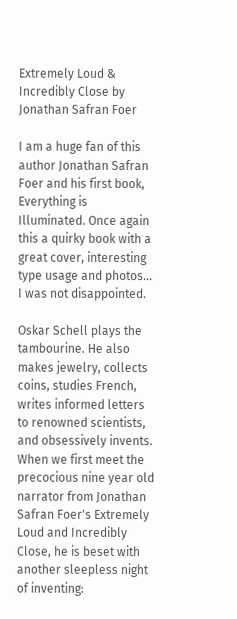Extremely Loud & Incredibly Close by Jonathan Safran Foer

I am a huge fan of this author Jonathan Safran Foer and his first book, Everything is Illuminated. Once again this a quirky book with a great cover, interesting type usage and photos... I was not disappointed.

Oskar Schell plays the tambourine. He also makes jewelry, collects coins, studies French, writes informed letters to renowned scientists, and obsessively invents. When we first meet the precocious nine year old narrator from Jonathan Safran Foer's Extremely Loud and Incredibly Close, he is beset with another sleepless night of inventing: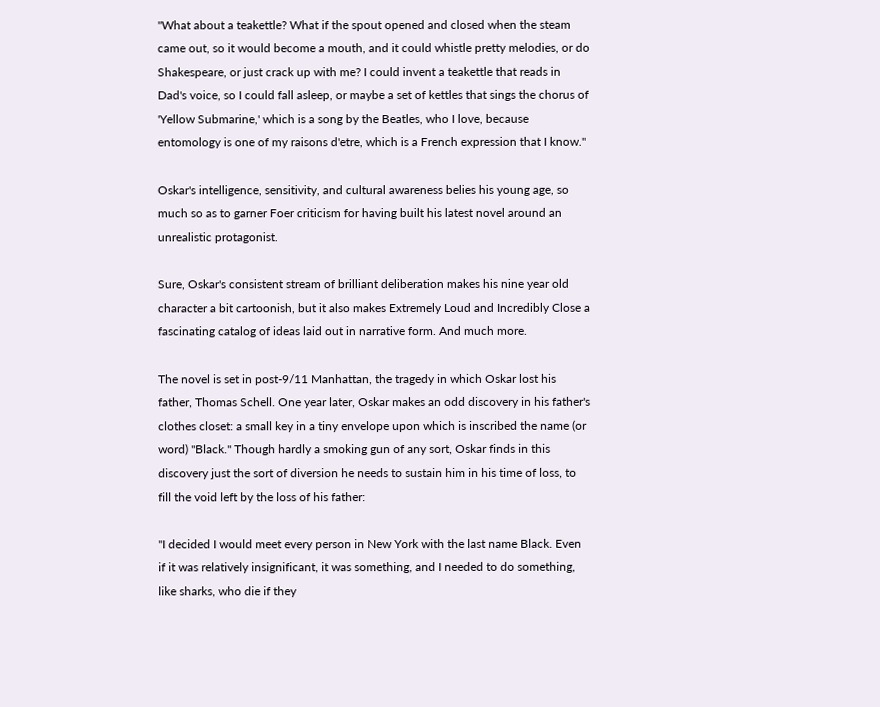"What about a teakettle? What if the spout opened and closed when the steam came out, so it would become a mouth, and it could whistle pretty melodies, or do Shakespeare, or just crack up with me? I could invent a teakettle that reads in Dad's voice, so I could fall asleep, or maybe a set of kettles that sings the chorus of 'Yellow Submarine,' which is a song by the Beatles, who I love, because entomology is one of my raisons d'etre, which is a French expression that I know."

Oskar's intelligence, sensitivity, and cultural awareness belies his young age, so much so as to garner Foer criticism for having built his latest novel around an unrealistic protagonist.

Sure, Oskar's consistent stream of brilliant deliberation makes his nine year old character a bit cartoonish, but it also makes Extremely Loud and Incredibly Close a fascinating catalog of ideas laid out in narrative form. And much more.

The novel is set in post-9/11 Manhattan, the tragedy in which Oskar lost his father, Thomas Schell. One year later, Oskar makes an odd discovery in his father's clothes closet: a small key in a tiny envelope upon which is inscribed the name (or word) "Black." Though hardly a smoking gun of any sort, Oskar finds in this discovery just the sort of diversion he needs to sustain him in his time of loss, to fill the void left by the loss of his father:

"I decided I would meet every person in New York with the last name Black. Even if it was relatively insignificant, it was something, and I needed to do something, like sharks, who die if they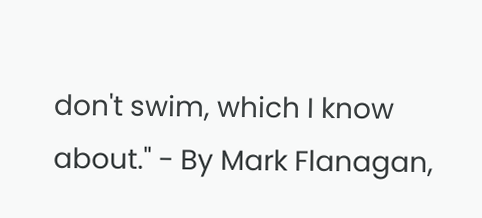don't swim, which I know about." - By Mark Flanagan,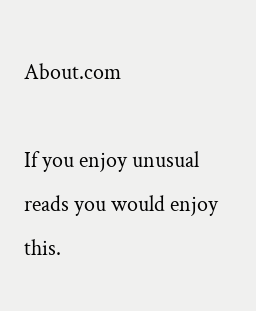About.com

If you enjoy unusual reads you would enjoy this.